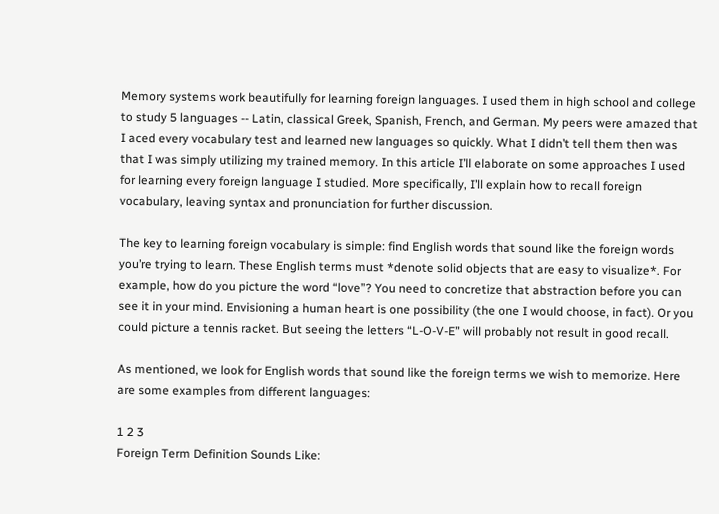Memory systems work beautifully for learning foreign languages. I used them in high school and college to study 5 languages -- Latin, classical Greek, Spanish, French, and German. My peers were amazed that I aced every vocabulary test and learned new languages so quickly. What I didn’t tell them then was that I was simply utilizing my trained memory. In this article I’ll elaborate on some approaches I used for learning every foreign language I studied. More specifically, I’ll explain how to recall foreign vocabulary, leaving syntax and pronunciation for further discussion.

The key to learning foreign vocabulary is simple: find English words that sound like the foreign words you’re trying to learn. These English terms must *denote solid objects that are easy to visualize*. For example, how do you picture the word “love”? You need to concretize that abstraction before you can see it in your mind. Envisioning a human heart is one possibility (the one I would choose, in fact). Or you could picture a tennis racket. But seeing the letters “L-O-V-E” will probably not result in good recall.

As mentioned, we look for English words that sound like the foreign terms we wish to memorize. Here are some examples from different languages:

1 2 3
Foreign Term Definition Sounds Like: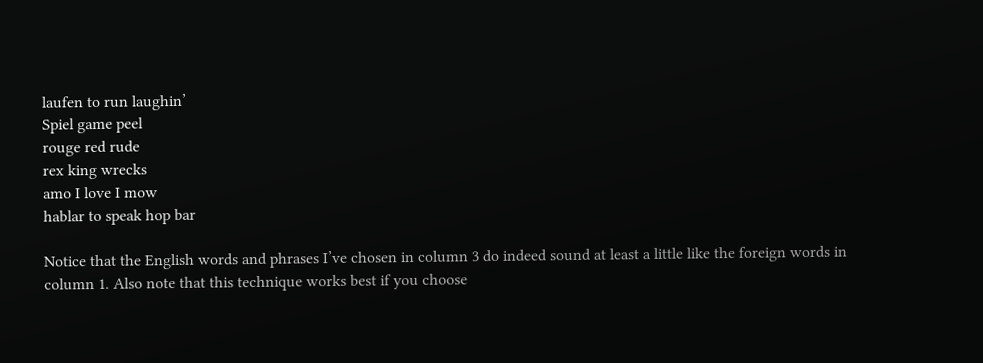laufen to run laughin’
Spiel game peel
rouge red rude
rex king wrecks
amo I love I mow
hablar to speak hop bar

Notice that the English words and phrases I’ve chosen in column 3 do indeed sound at least a little like the foreign words in column 1. Also note that this technique works best if you choose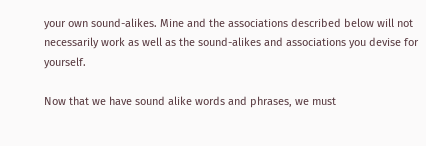your own sound-alikes. Mine and the associations described below will not necessarily work as well as the sound-alikes and associations you devise for yourself.

Now that we have sound alike words and phrases, we must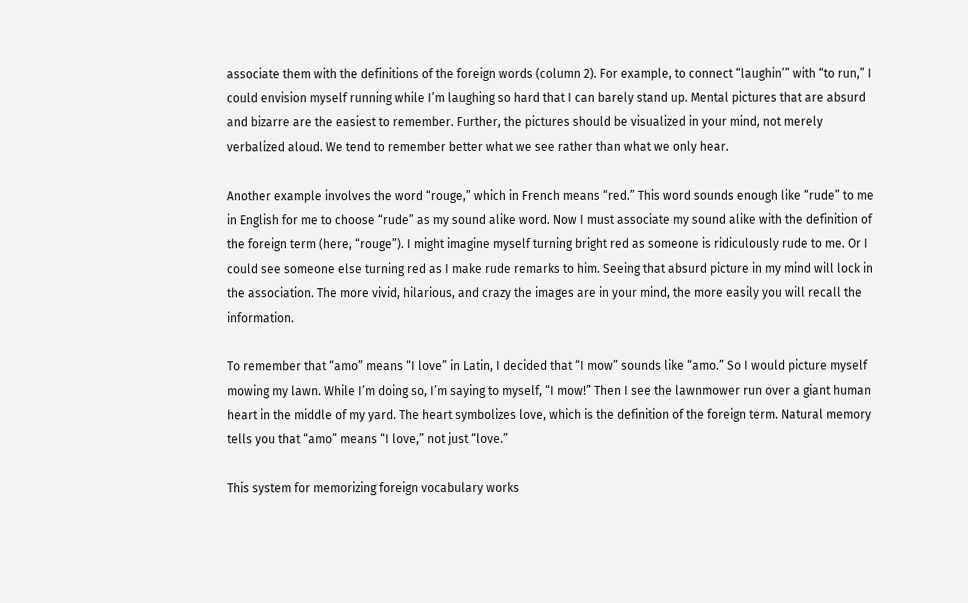associate them with the definitions of the foreign words (column 2). For example, to connect “laughin’” with “to run,” I could envision myself running while I’m laughing so hard that I can barely stand up. Mental pictures that are absurd and bizarre are the easiest to remember. Further, the pictures should be visualized in your mind, not merely verbalized aloud. We tend to remember better what we see rather than what we only hear.

Another example involves the word “rouge,” which in French means “red.” This word sounds enough like “rude” to me in English for me to choose “rude” as my sound alike word. Now I must associate my sound alike with the definition of the foreign term (here, “rouge”). I might imagine myself turning bright red as someone is ridiculously rude to me. Or I could see someone else turning red as I make rude remarks to him. Seeing that absurd picture in my mind will lock in the association. The more vivid, hilarious, and crazy the images are in your mind, the more easily you will recall the information.

To remember that “amo” means “I love” in Latin, I decided that “I mow” sounds like “amo.” So I would picture myself mowing my lawn. While I’m doing so, I’m saying to myself, “I mow!” Then I see the lawnmower run over a giant human heart in the middle of my yard. The heart symbolizes love, which is the definition of the foreign term. Natural memory tells you that “amo” means “I love,” not just “love.”

This system for memorizing foreign vocabulary works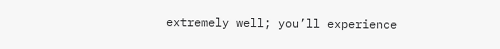extremely well; you’ll experience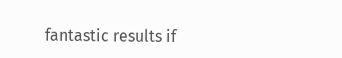fantastic results if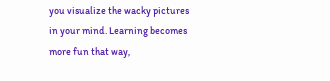you visualize the wacky pictures in your mind. Learning becomes more fun that way,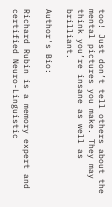too! Just don’t tell others about the mental pictures you make. They may think you’re insane as well as brilliant.

Author's Bio:

Richard Rubin is a memory expert and certified Neuro-Linguistic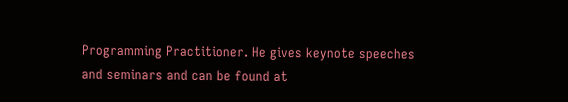Programming Practitioner. He gives keynote speeches and seminars and can be found at